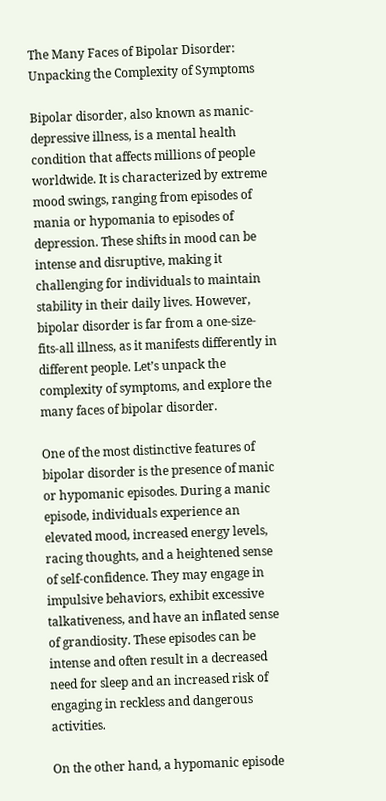The Many Faces of Bipolar Disorder: Unpacking the Complexity of Symptoms

Bipolar disorder, also known as manic-depressive illness, is a mental health condition that affects millions of people worldwide. It is characterized by extreme mood swings, ranging from episodes of mania or hypomania to episodes of depression. These shifts in mood can be intense and disruptive, making it challenging for individuals to maintain stability in their daily lives. However, bipolar disorder is far from a one-size-fits-all illness, as it manifests differently in different people. Let’s unpack the complexity of symptoms, and explore the many faces of bipolar disorder.

One of the most distinctive features of bipolar disorder is the presence of manic or hypomanic episodes. During a manic episode, individuals experience an elevated mood, increased energy levels, racing thoughts, and a heightened sense of self-confidence. They may engage in impulsive behaviors, exhibit excessive talkativeness, and have an inflated sense of grandiosity. These episodes can be intense and often result in a decreased need for sleep and an increased risk of engaging in reckless and dangerous activities.

On the other hand, a hypomanic episode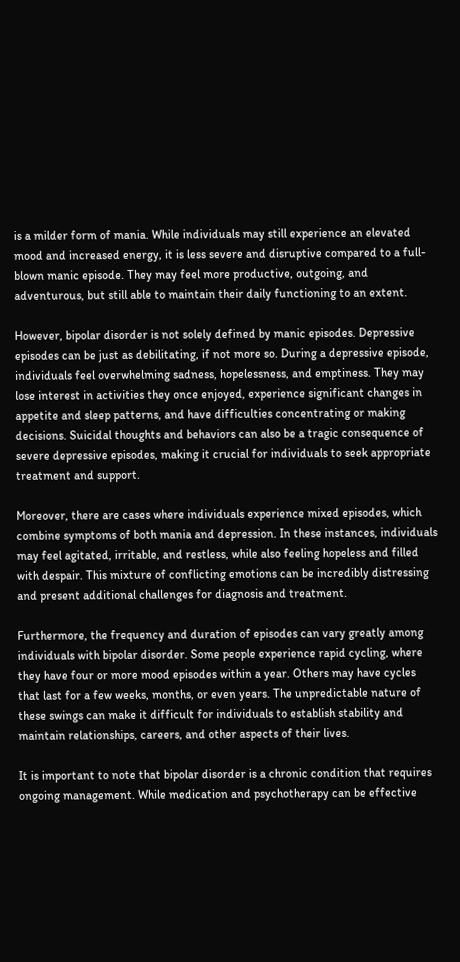is a milder form of mania. While individuals may still experience an elevated mood and increased energy, it is less severe and disruptive compared to a full-blown manic episode. They may feel more productive, outgoing, and adventurous, but still able to maintain their daily functioning to an extent.

However, bipolar disorder is not solely defined by manic episodes. Depressive episodes can be just as debilitating, if not more so. During a depressive episode, individuals feel overwhelming sadness, hopelessness, and emptiness. They may lose interest in activities they once enjoyed, experience significant changes in appetite and sleep patterns, and have difficulties concentrating or making decisions. Suicidal thoughts and behaviors can also be a tragic consequence of severe depressive episodes, making it crucial for individuals to seek appropriate treatment and support.

Moreover, there are cases where individuals experience mixed episodes, which combine symptoms of both mania and depression. In these instances, individuals may feel agitated, irritable, and restless, while also feeling hopeless and filled with despair. This mixture of conflicting emotions can be incredibly distressing and present additional challenges for diagnosis and treatment.

Furthermore, the frequency and duration of episodes can vary greatly among individuals with bipolar disorder. Some people experience rapid cycling, where they have four or more mood episodes within a year. Others may have cycles that last for a few weeks, months, or even years. The unpredictable nature of these swings can make it difficult for individuals to establish stability and maintain relationships, careers, and other aspects of their lives.

It is important to note that bipolar disorder is a chronic condition that requires ongoing management. While medication and psychotherapy can be effective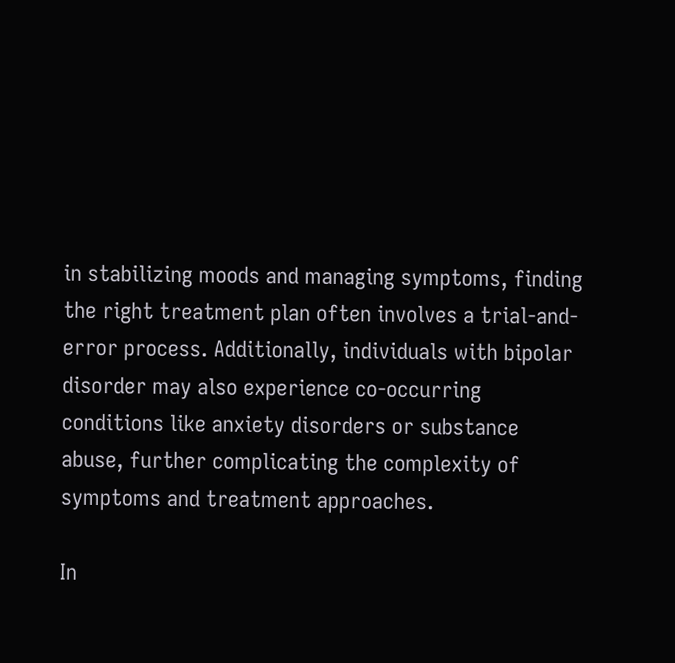in stabilizing moods and managing symptoms, finding the right treatment plan often involves a trial-and-error process. Additionally, individuals with bipolar disorder may also experience co-occurring conditions like anxiety disorders or substance abuse, further complicating the complexity of symptoms and treatment approaches.

In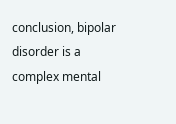conclusion, bipolar disorder is a complex mental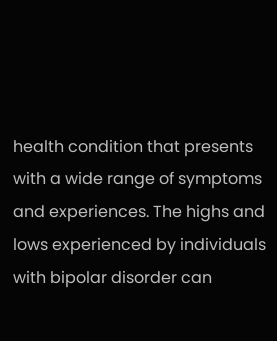health condition that presents with a wide range of symptoms and experiences. The highs and lows experienced by individuals with bipolar disorder can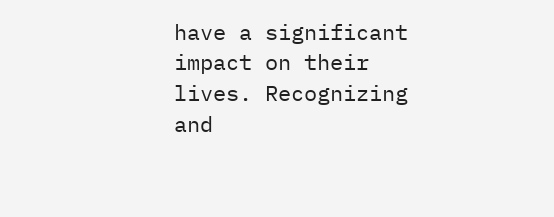have a significant impact on their lives. Recognizing and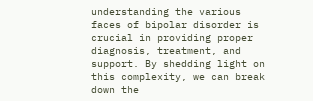understanding the various faces of bipolar disorder is crucial in providing proper diagnosis, treatment, and support. By shedding light on this complexity, we can break down the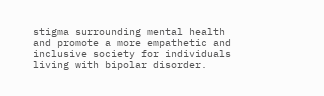stigma surrounding mental health and promote a more empathetic and inclusive society for individuals living with bipolar disorder.